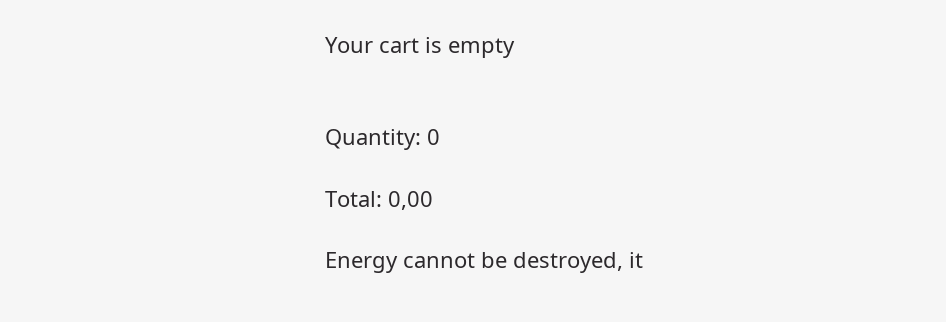Your cart is empty


Quantity: 0

Total: 0,00

Energy cannot be destroyed, it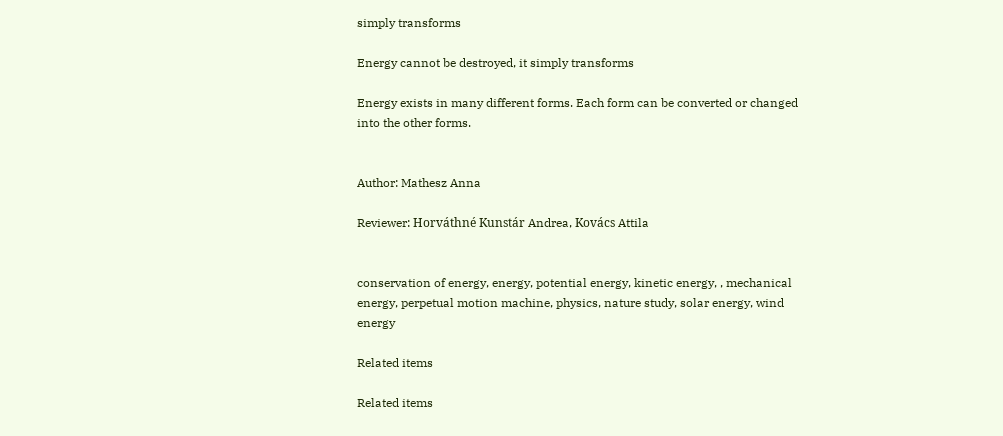simply transforms

Energy cannot be destroyed, it simply transforms

Energy exists in many different forms. Each form can be converted or changed into the other forms.


Author: Mathesz Anna

Reviewer: Horváthné Kunstár Andrea, Kovács Attila


conservation of energy, energy, potential energy, kinetic energy, , mechanical energy, perpetual motion machine, physics, nature study, solar energy, wind energy

Related items

Related items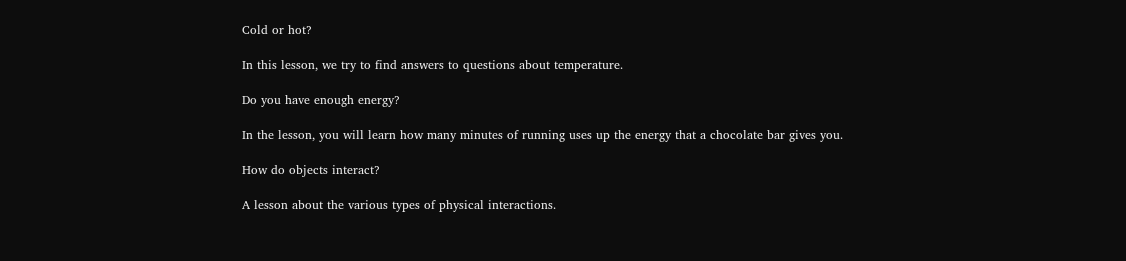Cold or hot?

In this lesson, we try to find answers to questions about temperature.

Do you have enough energy?

In the lesson, you will learn how many minutes of running uses up the energy that a chocolate bar gives you.

How do objects interact?

A lesson about the various types of physical interactions.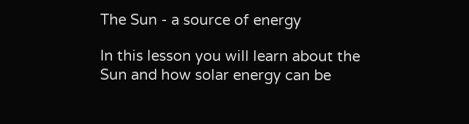The Sun - a source of energy

In this lesson you will learn about the Sun and how solar energy can be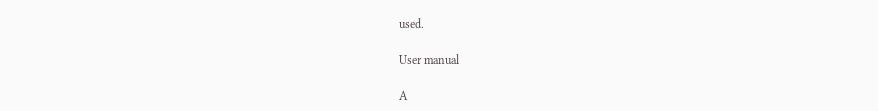used.

User manual

A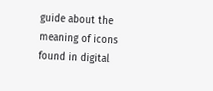guide about the meaning of icons found in digital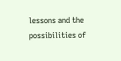lessons and the possibilities of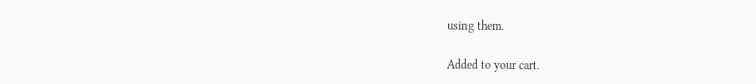using them.

Added to your cart.